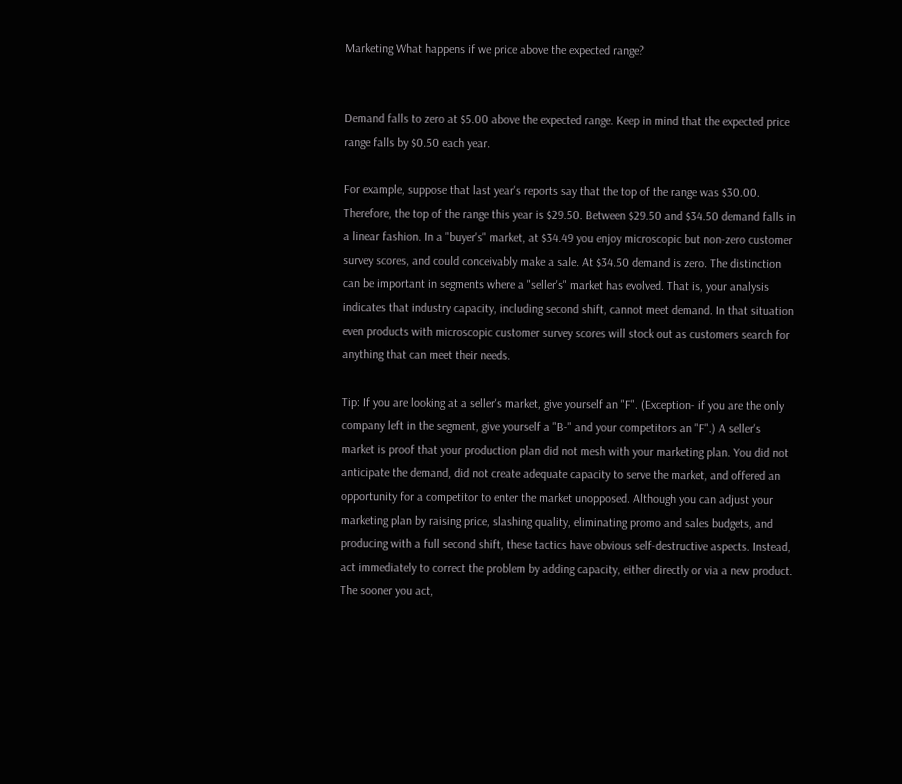Marketing What happens if we price above the expected range?


Demand falls to zero at $5.00 above the expected range. Keep in mind that the expected price range falls by $0.50 each year.

For example, suppose that last year's reports say that the top of the range was $30.00. Therefore, the top of the range this year is $29.50. Between $29.50 and $34.50 demand falls in a linear fashion. In a "buyer's" market, at $34.49 you enjoy microscopic but non-zero customer survey scores, and could conceivably make a sale. At $34.50 demand is zero. The distinction can be important in segments where a "seller's" market has evolved. That is, your analysis indicates that industry capacity, including second shift, cannot meet demand. In that situation even products with microscopic customer survey scores will stock out as customers search for anything that can meet their needs.

Tip: If you are looking at a seller's market, give yourself an "F". (Exception- if you are the only company left in the segment, give yourself a "B-" and your competitors an "F".) A seller's market is proof that your production plan did not mesh with your marketing plan. You did not anticipate the demand, did not create adequate capacity to serve the market, and offered an opportunity for a competitor to enter the market unopposed. Although you can adjust your marketing plan by raising price, slashing quality, eliminating promo and sales budgets, and producing with a full second shift, these tactics have obvious self-destructive aspects. Instead, act immediately to correct the problem by adding capacity, either directly or via a new product. The sooner you act,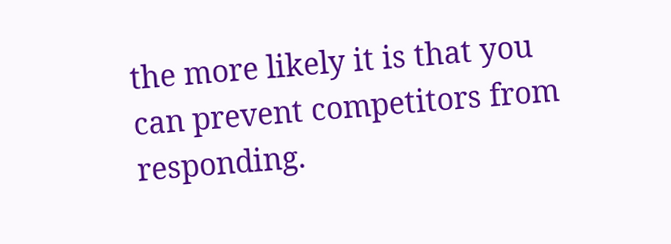the more likely it is that you can prevent competitors from responding.